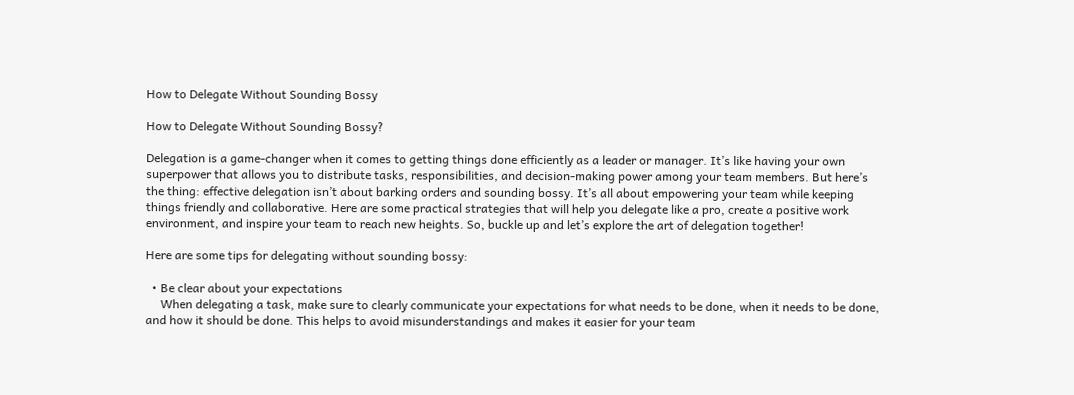How to Delegate Without Sounding Bossy

How to Delegate Without Sounding Bossy?

Delegation is a game-changer when it comes to getting things done efficiently as a leader or manager. It’s like having your own superpower that allows you to distribute tasks, responsibilities, and decision-making power among your team members. But here’s the thing: effective delegation isn’t about barking orders and sounding bossy. It’s all about empowering your team while keeping things friendly and collaborative. Here are some practical strategies that will help you delegate like a pro, create a positive work environment, and inspire your team to reach new heights. So, buckle up and let’s explore the art of delegation together!

Here are some tips for delegating without sounding bossy:

  • Be clear about your expectations
     When delegating a task, make sure to clearly communicate your expectations for what needs to be done, when it needs to be done, and how it should be done. This helps to avoid misunderstandings and makes it easier for your team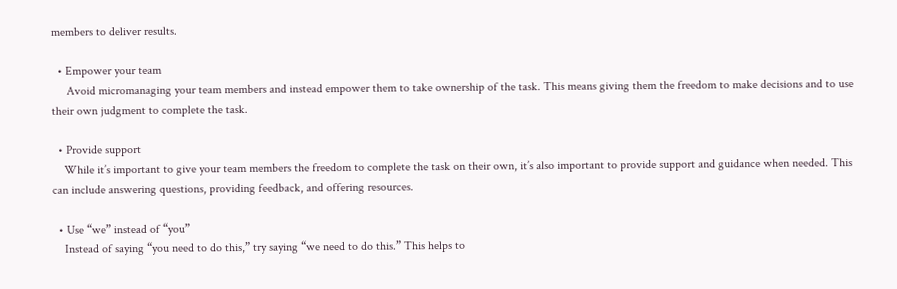members to deliver results.

  • Empower your team
     Avoid micromanaging your team members and instead empower them to take ownership of the task. This means giving them the freedom to make decisions and to use their own judgment to complete the task.

  • Provide support
    While it’s important to give your team members the freedom to complete the task on their own, it’s also important to provide support and guidance when needed. This can include answering questions, providing feedback, and offering resources.

  • Use “we” instead of “you”
    Instead of saying “you need to do this,” try saying “we need to do this.” This helps to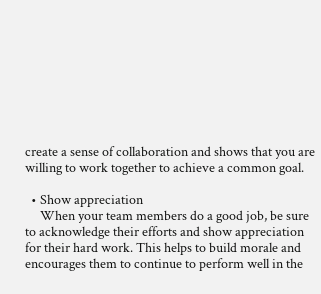create a sense of collaboration and shows that you are willing to work together to achieve a common goal.

  • Show appreciation
     When your team members do a good job, be sure to acknowledge their efforts and show appreciation for their hard work. This helps to build morale and encourages them to continue to perform well in the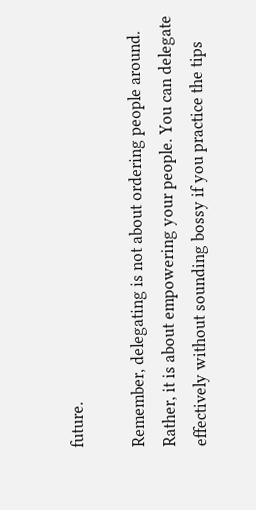future.

Remember, delegating is not about ordering people around. Rather, it is about empowering your people. You can delegate effectively without sounding bossy if you practice the tips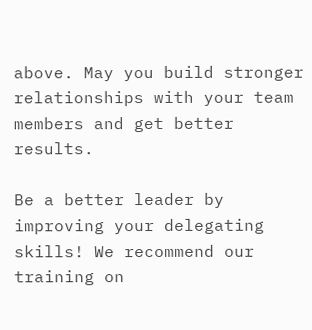above. May you build stronger relationships with your team members and get better results.

Be a better leader by improving your delegating skills! We recommend our training on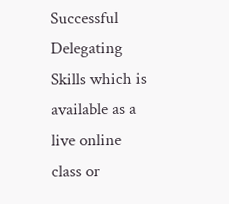Successful Delegating Skills which is available as a live online class or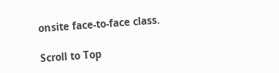onsite face-to-face class.

Scroll to Top